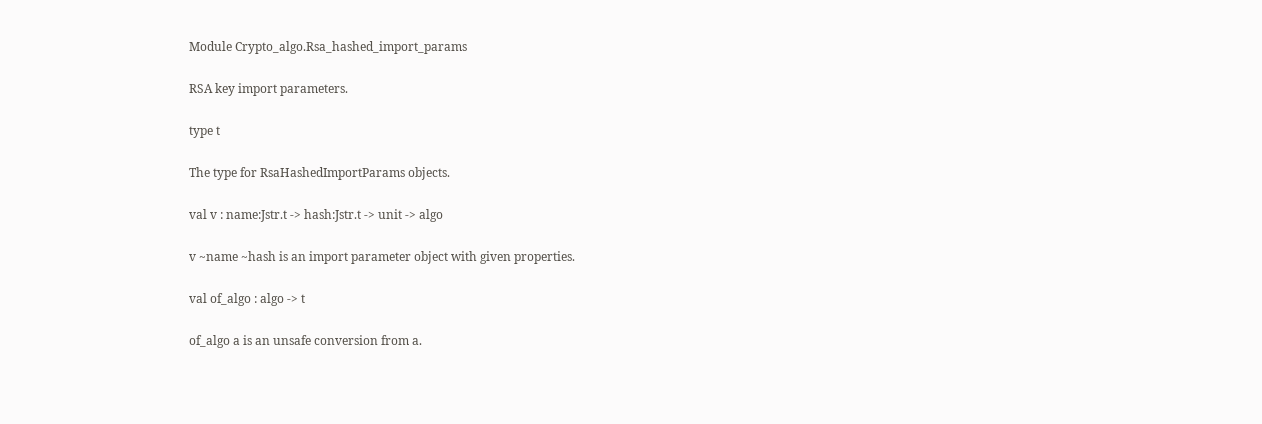Module Crypto_algo.Rsa_hashed_import_params

RSA key import parameters.

type t

The type for RsaHashedImportParams objects.

val v : name:Jstr.t -> hash:Jstr.t -> unit -> algo

v ~name ~hash is an import parameter object with given properties.

val of_algo : algo -> t

of_algo a is an unsafe conversion from a.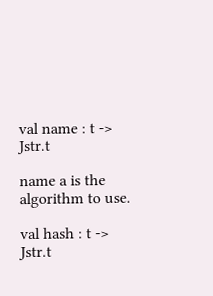val name : t -> Jstr.t

name a is the algorithm to use.

val hash : t -> Jstr.t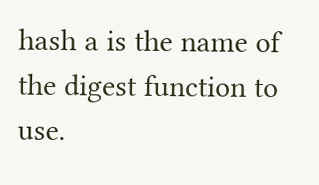hash a is the name of the digest function to use.